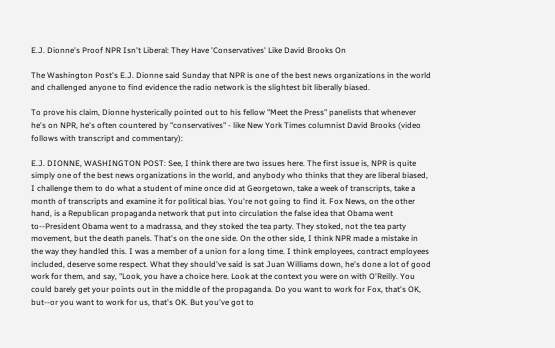E.J. Dionne's Proof NPR Isn't Liberal: They Have 'Conservatives' Like David Brooks On

The Washington Post's E.J. Dionne said Sunday that NPR is one of the best news organizations in the world and challenged anyone to find evidence the radio network is the slightest bit liberally biased.

To prove his claim, Dionne hysterically pointed out to his fellow "Meet the Press" panelists that whenever he's on NPR, he's often countered by "conservatives" - like New York Times columnist David Brooks (video follows with transcript and commentary):

E.J. DIONNE, WASHINGTON POST: See, I think there are two issues here. The first issue is, NPR is quite simply one of the best news organizations in the world, and anybody who thinks that they are liberal biased, I challenge them to do what a student of mine once did at Georgetown, take a week of transcripts, take a month of transcripts and examine it for political bias. You're not going to find it. Fox News, on the other hand, is a Republican propaganda network that put into circulation the false idea that Obama went to--President Obama went to a madrassa, and they stoked the tea party. They stoked, not the tea party movement, but the death panels. That's on the one side. On the other side, I think NPR made a mistake in the way they handled this. I was a member of a union for a long time. I think employees, contract employees included, deserve some respect. What they should've said is sat Juan Williams down, he's done a lot of good work for them, and say, "Look, you have a choice here. Look at the context you were on with O'Reilly. You could barely get your points out in the middle of the propaganda. Do you want to work for Fox, that's OK, but--or you want to work for us, that's OK. But you've got to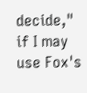decide," if I may use Fox's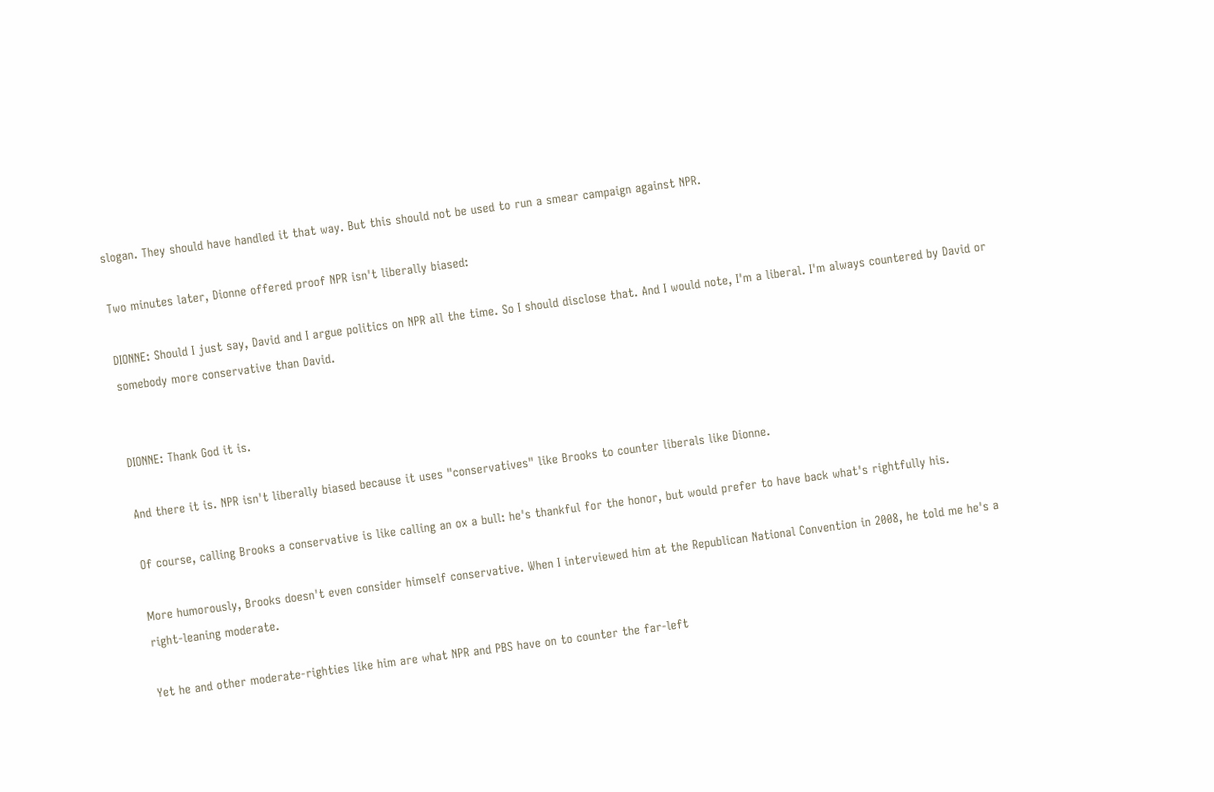slogan. They should have handled it that way. But this should not be used to run a smear campaign against NPR.

Two minutes later, Dionne offered proof NPR isn't liberally biased:

DIONNE: Should I just say, David and I argue politics on NPR all the time. So I should disclose that. And I would note, I'm a liberal. I'm always countered by David or somebody more conservative than David.


DIONNE: Thank God it is.

And there it is. NPR isn't liberally biased because it uses "conservatives" like Brooks to counter liberals like Dionne.

Of course, calling Brooks a conservative is like calling an ox a bull: he's thankful for the honor, but would prefer to have back what's rightfully his.

More humorously, Brooks doesn't even consider himself conservative. When I interviewed him at the Republican National Convention in 2008, he told me he's a right-leaning moderate.

Yet he and other moderate-righties like him are what NPR and PBS have on to counter the far-left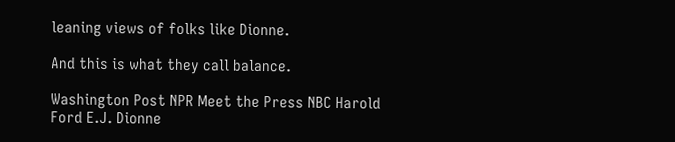leaning views of folks like Dionne.

And this is what they call balance.

Washington Post NPR Meet the Press NBC Harold Ford E.J. Dionne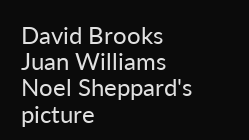David Brooks Juan Williams
Noel Sheppard's picture